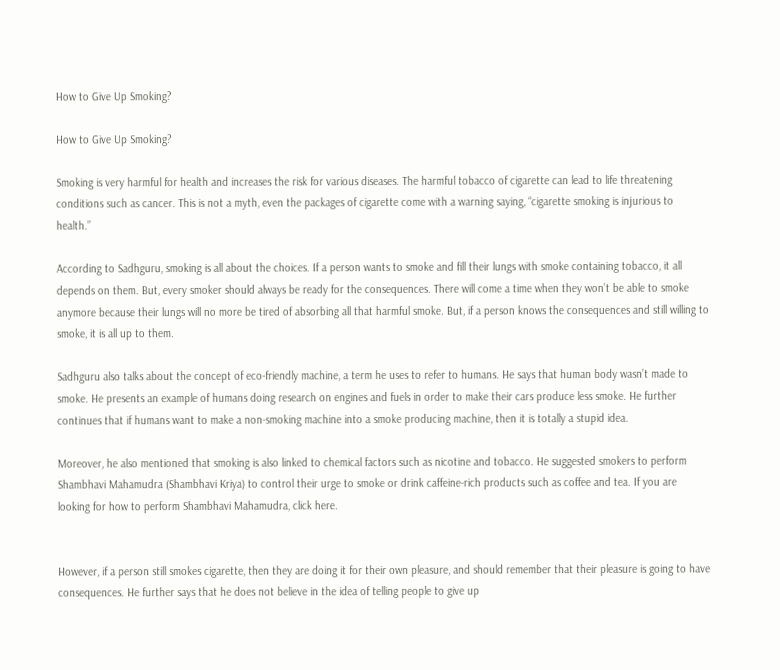How to Give Up Smoking?

How to Give Up Smoking?

Smoking is very harmful for health and increases the risk for various diseases. The harmful tobacco of cigarette can lead to life threatening conditions such as cancer. This is not a myth, even the packages of cigarette come with a warning saying, “cigarette smoking is injurious to health.”

According to Sadhguru, smoking is all about the choices. If a person wants to smoke and fill their lungs with smoke containing tobacco, it all depends on them. But, every smoker should always be ready for the consequences. There will come a time when they won’t be able to smoke anymore because their lungs will no more be tired of absorbing all that harmful smoke. But, if a person knows the consequences and still willing to smoke, it is all up to them.

Sadhguru also talks about the concept of eco-friendly machine, a term he uses to refer to humans. He says that human body wasn’t made to smoke. He presents an example of humans doing research on engines and fuels in order to make their cars produce less smoke. He further continues that if humans want to make a non-smoking machine into a smoke producing machine, then it is totally a stupid idea.

Moreover, he also mentioned that smoking is also linked to chemical factors such as nicotine and tobacco. He suggested smokers to perform Shambhavi Mahamudra (Shambhavi Kriya) to control their urge to smoke or drink caffeine-rich products such as coffee and tea. If you are looking for how to perform Shambhavi Mahamudra, click here.


However, if a person still smokes cigarette, then they are doing it for their own pleasure, and should remember that their pleasure is going to have consequences. He further says that he does not believe in the idea of telling people to give up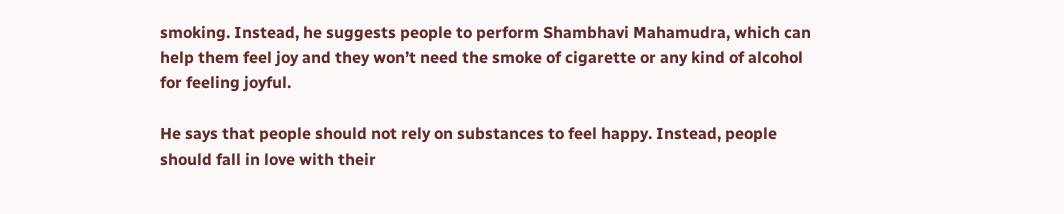smoking. Instead, he suggests people to perform Shambhavi Mahamudra, which can help them feel joy and they won’t need the smoke of cigarette or any kind of alcohol for feeling joyful.

He says that people should not rely on substances to feel happy. Instead, people should fall in love with their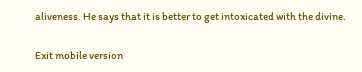aliveness. He says that it is better to get intoxicated with the divine.

Exit mobile version